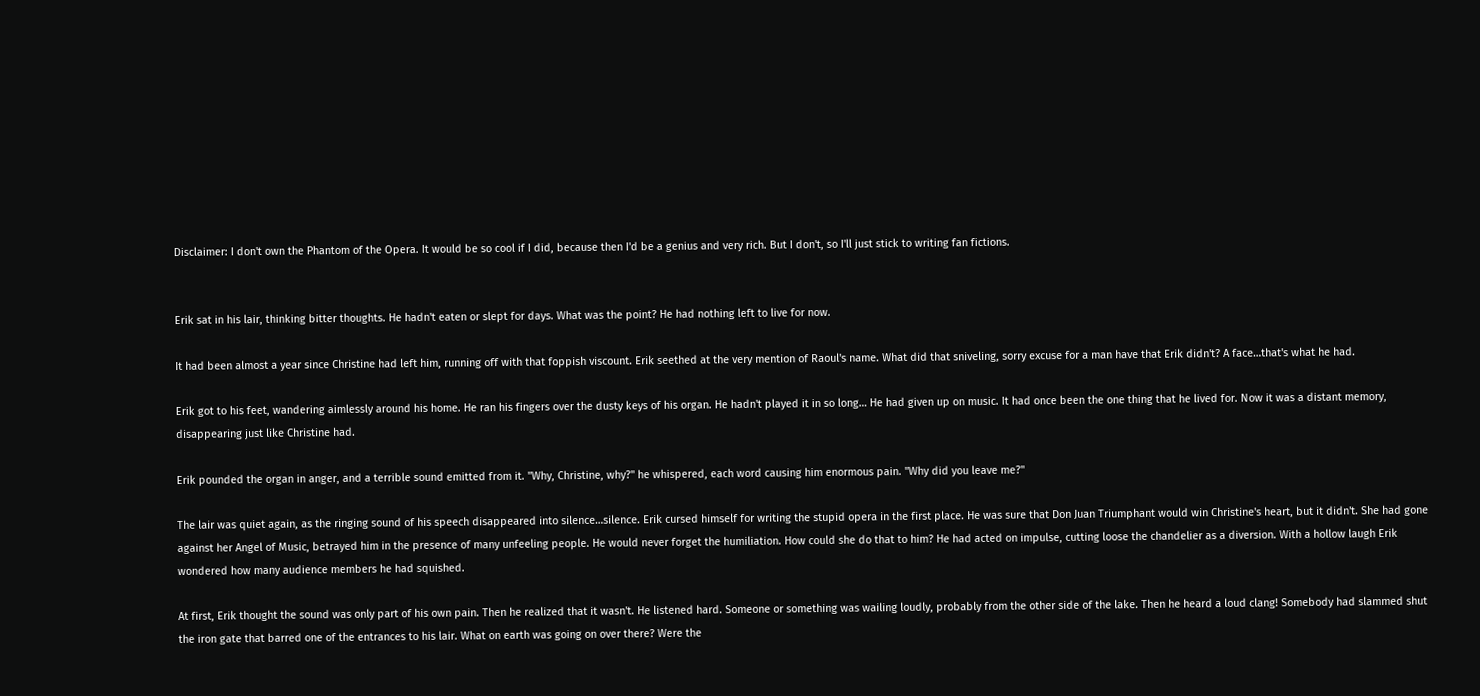Disclaimer: I don't own the Phantom of the Opera. It would be so cool if I did, because then I'd be a genius and very rich. But I don't, so I'll just stick to writing fan fictions.


Erik sat in his lair, thinking bitter thoughts. He hadn't eaten or slept for days. What was the point? He had nothing left to live for now.

It had been almost a year since Christine had left him, running off with that foppish viscount. Erik seethed at the very mention of Raoul's name. What did that sniveling, sorry excuse for a man have that Erik didn't? A face…that's what he had.

Erik got to his feet, wandering aimlessly around his home. He ran his fingers over the dusty keys of his organ. He hadn't played it in so long… He had given up on music. It had once been the one thing that he lived for. Now it was a distant memory, disappearing just like Christine had.

Erik pounded the organ in anger, and a terrible sound emitted from it. "Why, Christine, why?" he whispered, each word causing him enormous pain. "Why did you leave me?"

The lair was quiet again, as the ringing sound of his speech disappeared into silence…silence. Erik cursed himself for writing the stupid opera in the first place. He was sure that Don Juan Triumphant would win Christine's heart, but it didn't. She had gone against her Angel of Music, betrayed him in the presence of many unfeeling people. He would never forget the humiliation. How could she do that to him? He had acted on impulse, cutting loose the chandelier as a diversion. With a hollow laugh Erik wondered how many audience members he had squished.

At first, Erik thought the sound was only part of his own pain. Then he realized that it wasn't. He listened hard. Someone or something was wailing loudly, probably from the other side of the lake. Then he heard a loud clang! Somebody had slammed shut the iron gate that barred one of the entrances to his lair. What on earth was going on over there? Were the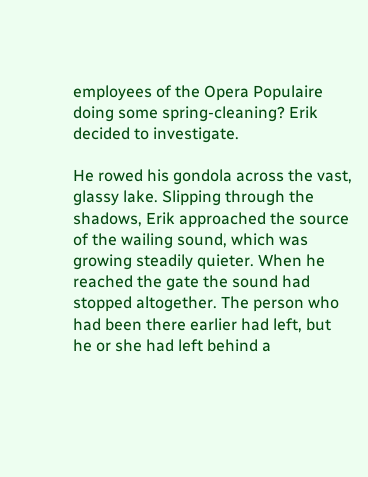employees of the Opera Populaire doing some spring-cleaning? Erik decided to investigate.

He rowed his gondola across the vast, glassy lake. Slipping through the shadows, Erik approached the source of the wailing sound, which was growing steadily quieter. When he reached the gate the sound had stopped altogether. The person who had been there earlier had left, but he or she had left behind a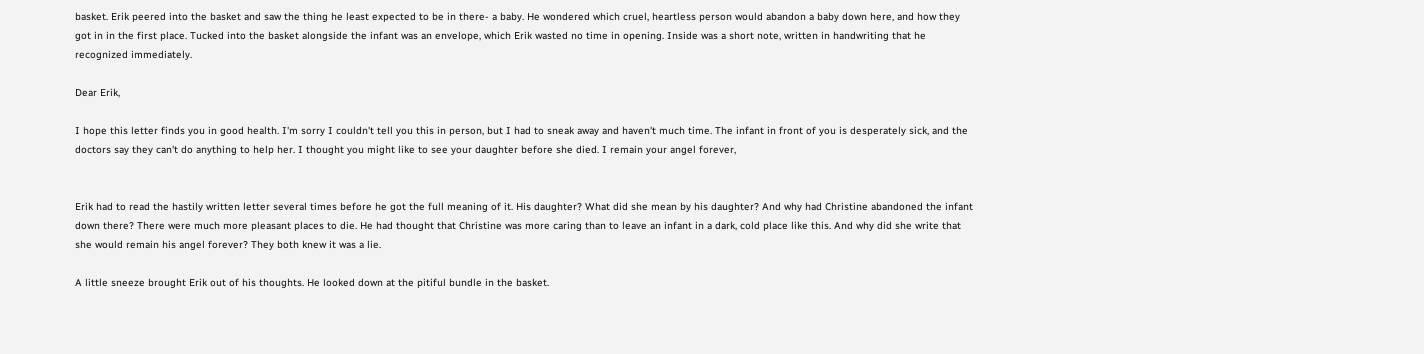basket. Erik peered into the basket and saw the thing he least expected to be in there- a baby. He wondered which cruel, heartless person would abandon a baby down here, and how they got in in the first place. Tucked into the basket alongside the infant was an envelope, which Erik wasted no time in opening. Inside was a short note, written in handwriting that he recognized immediately.

Dear Erik,

I hope this letter finds you in good health. I'm sorry I couldn't tell you this in person, but I had to sneak away and haven't much time. The infant in front of you is desperately sick, and the doctors say they can't do anything to help her. I thought you might like to see your daughter before she died. I remain your angel forever,


Erik had to read the hastily written letter several times before he got the full meaning of it. His daughter? What did she mean by his daughter? And why had Christine abandoned the infant down there? There were much more pleasant places to die. He had thought that Christine was more caring than to leave an infant in a dark, cold place like this. And why did she write that she would remain his angel forever? They both knew it was a lie.

A little sneeze brought Erik out of his thoughts. He looked down at the pitiful bundle in the basket.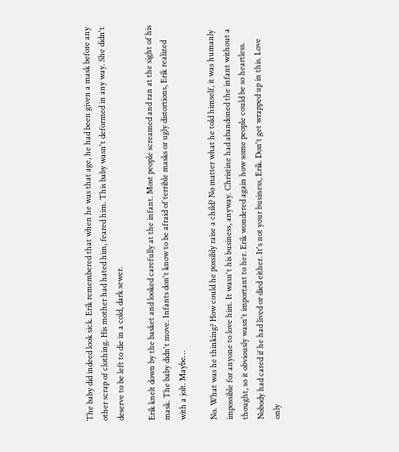The baby did indeed look sick. Erik remembered that when he was that age, he had been given a mask before any other scrap of clothing. His mother had hated him, feared him. This baby wasn't deformed in any way. She didn't deserve to be left to die in a cold, dark sewer.

Erik knelt down by the basket and looked carefully at the infant. Most people screamed and ran at the sight of his mask. The baby didn't move. Infants don't know to be afraid of terrible masks or ugly distortions, Erik realized with a jolt. Maybe…

No. What was he thinking? How could he possibly raise a child? No matter what he told himself, it was humanly impossible for anyone to love him. It wasn't his business, anyway. Christine had abandoned the infant without a thought, so it obviously wasn't important to her. Erik wondered again how some people could be so heartless. Nobody had cared if he had lived or died either. It's not your business, Erik. Don't get wrapped up in this. Love only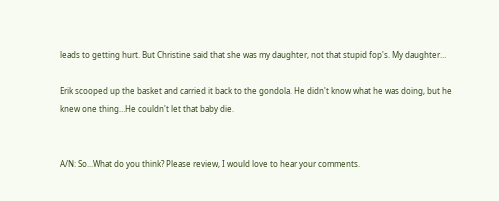leads to getting hurt. But Christine said that she was my daughter, not that stupid fop's. My daughter…

Erik scooped up the basket and carried it back to the gondola. He didn't know what he was doing, but he knew one thing…He couldn't let that baby die.


A/N: So...What do you think? Please review, I would love to hear your comments.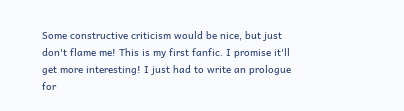Some constructive criticism would be nice, but just don't flame me! This is my first fanfic. I promise it'll get more interesting! I just had to write an prologue for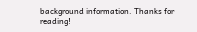background information. Thanks for reading!